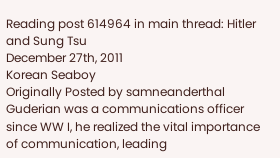Reading post 614964 in main thread: Hitler and Sung Tsu
December 27th, 2011
Korean Seaboy
Originally Posted by samneanderthal
Guderian was a communications officer since WW I, he realized the vital importance of communication, leading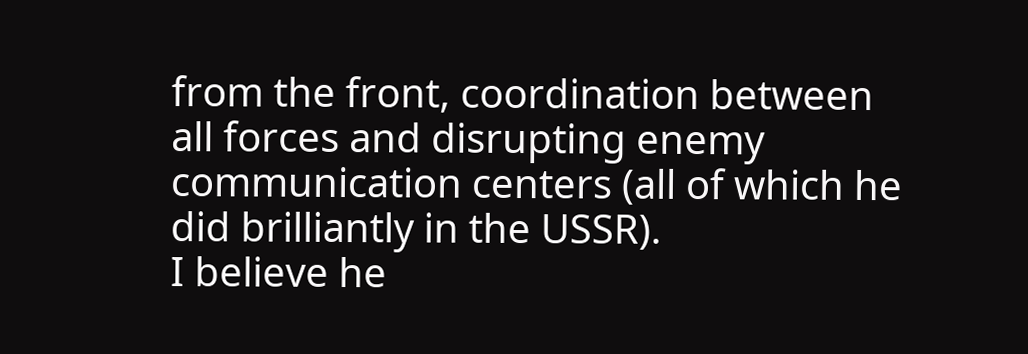from the front, coordination between all forces and disrupting enemy communication centers (all of which he did brilliantly in the USSR).
I believe he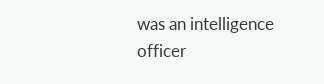was an intelligence officer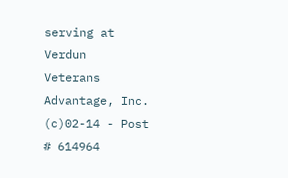serving at Verdun
Veterans Advantage, Inc.
(c)02-14 - Post # 614964